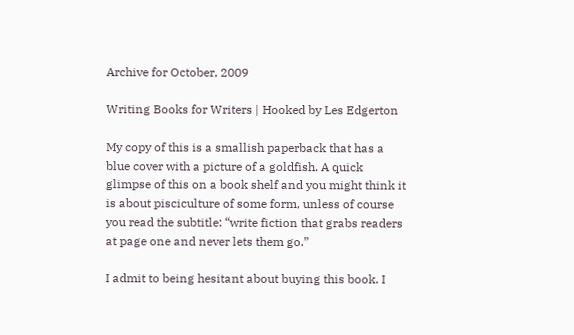Archive for October, 2009

Writing Books for Writers | Hooked by Les Edgerton

My copy of this is a smallish paperback that has a blue cover with a picture of a goldfish. A quick glimpse of this on a book shelf and you might think it is about pisciculture of some form, unless of course you read the subtitle: “write fiction that grabs readers at page one and never lets them go.”

I admit to being hesitant about buying this book. I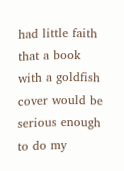had little faith that a book with a goldfish cover would be serious enough to do my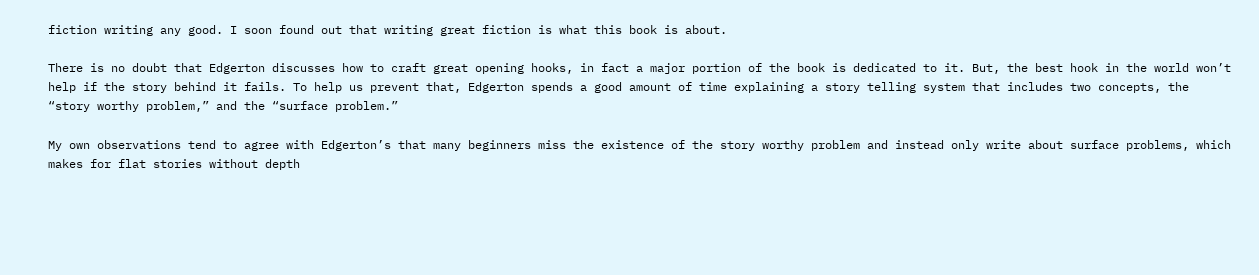fiction writing any good. I soon found out that writing great fiction is what this book is about.

There is no doubt that Edgerton discusses how to craft great opening hooks, in fact a major portion of the book is dedicated to it. But, the best hook in the world won’t help if the story behind it fails. To help us prevent that, Edgerton spends a good amount of time explaining a story telling system that includes two concepts, the “story worthy problem,” and the “surface problem.”

My own observations tend to agree with Edgerton’s that many beginners miss the existence of the story worthy problem and instead only write about surface problems, which makes for flat stories without depth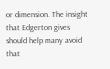or dimension. The insight that Edgerton gives should help many avoid that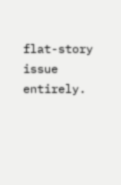flat-story issue entirely.